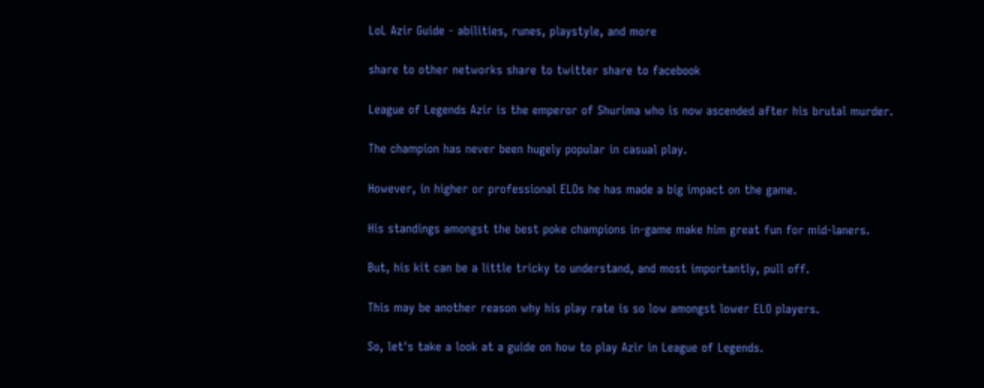LoL Azir Guide - abilities, runes, playstyle, and more

share to other networks share to twitter share to facebook

League of Legends Azir is the emperor of Shurima who is now ascended after his brutal murder.

The champion has never been hugely popular in casual play.

However, in higher or professional ELOs he has made a big impact on the game.

His standings amongst the best poke champions in-game make him great fun for mid-laners.

But, his kit can be a little tricky to understand, and most importantly, pull off.

This may be another reason why his play rate is so low amongst lower ELO players.

So, let's take a look at a guide on how to play Azir in League of Legends.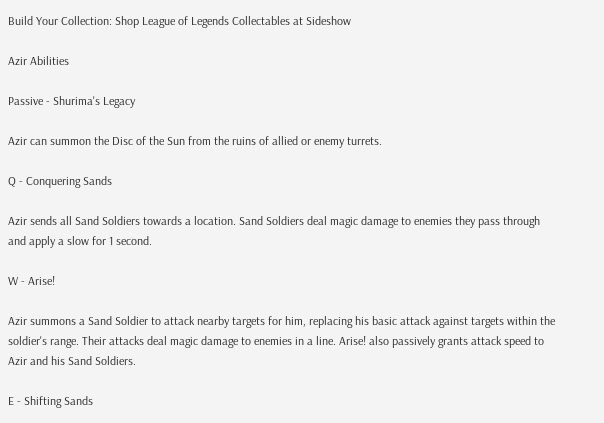Build Your Collection: Shop League of Legends Collectables at Sideshow

Azir Abilities

Passive - Shurima's Legacy

Azir can summon the Disc of the Sun from the ruins of allied or enemy turrets.

Q - Conquering Sands

Azir sends all Sand Soldiers towards a location. Sand Soldiers deal magic damage to enemies they pass through and apply a slow for 1 second.

W - Arise!

Azir summons a Sand Soldier to attack nearby targets for him, replacing his basic attack against targets within the soldier's range. Their attacks deal magic damage to enemies in a line. Arise! also passively grants attack speed to Azir and his Sand Soldiers.

E - Shifting Sands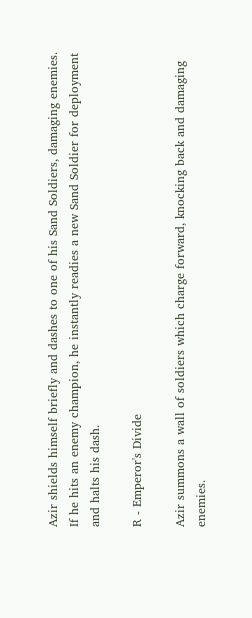Azir shields himself briefly and dashes to one of his Sand Soldiers, damaging enemies. If he hits an enemy champion, he instantly readies a new Sand Soldier for deployment and halts his dash.

R - Emperor's Divide

Azir summons a wall of soldiers which charge forward, knocking back and damaging enemies.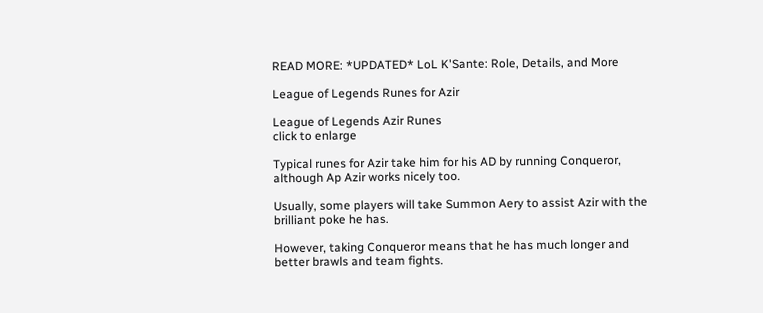READ MORE: *UPDATED* LoL K'Sante: Role, Details, and More

League of Legends Runes for Azir

League of Legends Azir Runes
click to enlarge

Typical runes for Azir take him for his AD by running Conqueror, although Ap Azir works nicely too.

Usually, some players will take Summon Aery to assist Azir with the brilliant poke he has.

However, taking Conqueror means that he has much longer and better brawls and team fights.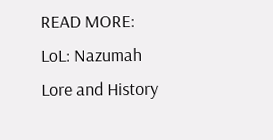READ MORE: LoL: Nazumah Lore and History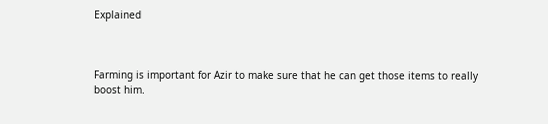Explained



Farming is important for Azir to make sure that he can get those items to really boost him.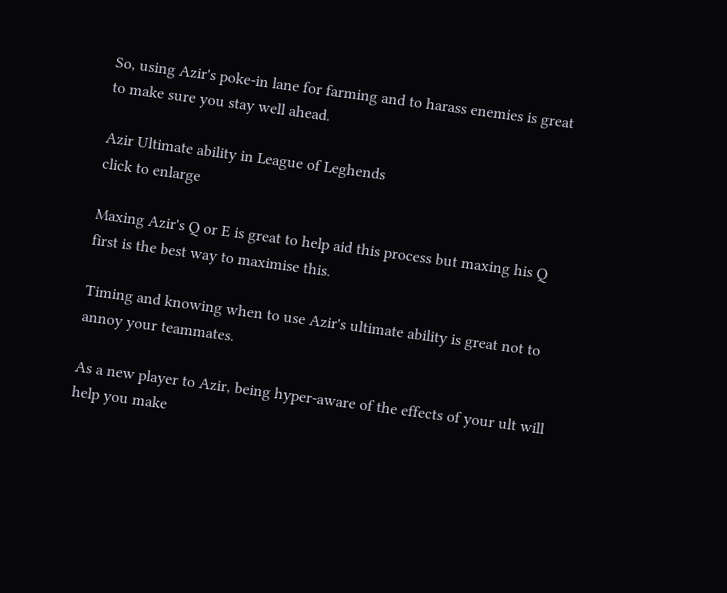So, using Azir's poke-in lane for farming and to harass enemies is great to make sure you stay well ahead.

Azir Ultimate ability in League of Leghends
click to enlarge

Maxing Azir's Q or E is great to help aid this process but maxing his Q first is the best way to maximise this.

Timing and knowing when to use Azir's ultimate ability is great not to annoy your teammates.

As a new player to Azir, being hyper-aware of the effects of your ult will help you make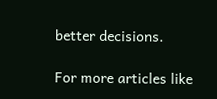better decisions.

For more articles like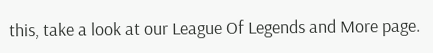this, take a look at our League Of Legends and More page.